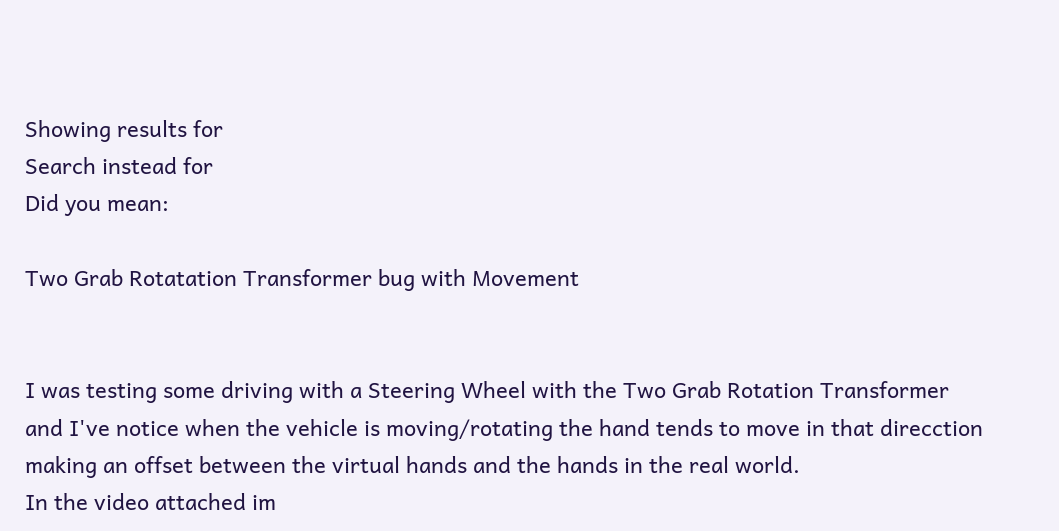Showing results for
Search instead for
Did you mean:

Two Grab Rotatation Transformer bug with Movement


I was testing some driving with a Steering Wheel with the Two Grab Rotation Transformer and I've notice when the vehicle is moving/rotating the hand tends to move in that direcction making an offset between the virtual hands and the hands in the real world.
In the video attached im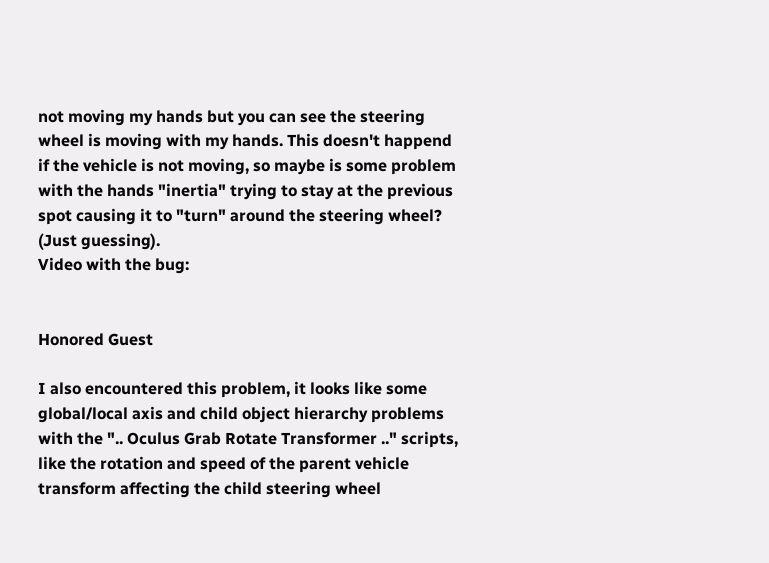not moving my hands but you can see the steering wheel is moving with my hands. This doesn't happend if the vehicle is not moving, so maybe is some problem with the hands "inertia" trying to stay at the previous spot causing it to "turn" around the steering wheel? (Just guessing).
Video with the bug:


Honored Guest

I also encountered this problem, it looks like some global/local axis and child object hierarchy problems with the ".. Oculus Grab Rotate Transformer .." scripts, like the rotation and speed of the parent vehicle transform affecting the child steering wheel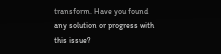transform. Have you found any solution or progress with this issue?